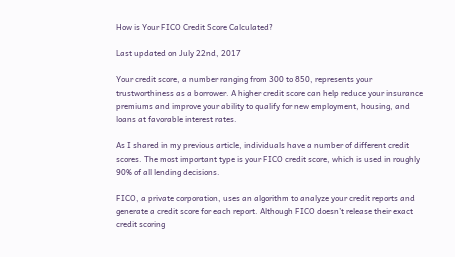How is Your FICO Credit Score Calculated?

Last updated on July 22nd, 2017

Your credit score, a number ranging from 300 to 850, represents your trustworthiness as a borrower. A higher credit score can help reduce your insurance premiums and improve your ability to qualify for new employment, housing, and loans at favorable interest rates.

As I shared in my previous article, individuals have a number of different credit scores. The most important type is your FICO credit score, which is used in roughly 90% of all lending decisions.

FICO, a private corporation, uses an algorithm to analyze your credit reports and generate a credit score for each report. Although FICO doesn’t release their exact credit scoring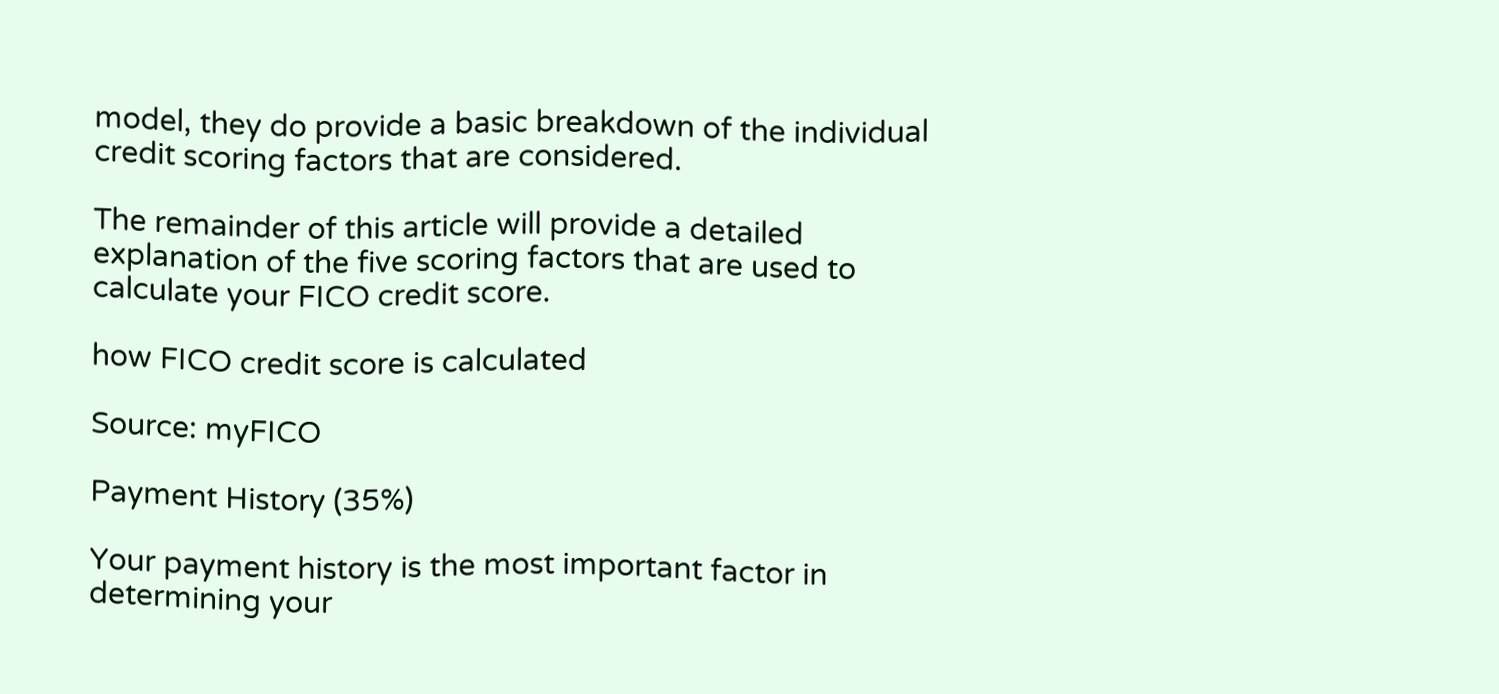model, they do provide a basic breakdown of the individual credit scoring factors that are considered.

The remainder of this article will provide a detailed explanation of the five scoring factors that are used to calculate your FICO credit score.

how FICO credit score is calculated

Source: myFICO

Payment History (35%)

Your payment history is the most important factor in determining your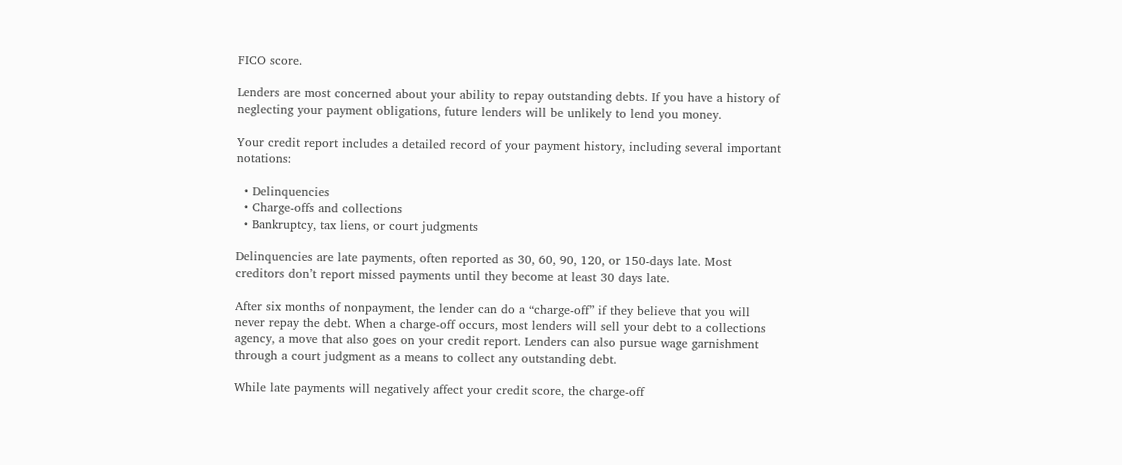FICO score.

Lenders are most concerned about your ability to repay outstanding debts. If you have a history of neglecting your payment obligations, future lenders will be unlikely to lend you money.

Your credit report includes a detailed record of your payment history, including several important notations:

  • Delinquencies
  • Charge-offs and collections
  • Bankruptcy, tax liens, or court judgments

Delinquencies are late payments, often reported as 30, 60, 90, 120, or 150-days late. Most creditors don’t report missed payments until they become at least 30 days late.

After six months of nonpayment, the lender can do a “charge-off” if they believe that you will never repay the debt. When a charge-off occurs, most lenders will sell your debt to a collections agency, a move that also goes on your credit report. Lenders can also pursue wage garnishment through a court judgment as a means to collect any outstanding debt.

While late payments will negatively affect your credit score, the charge-off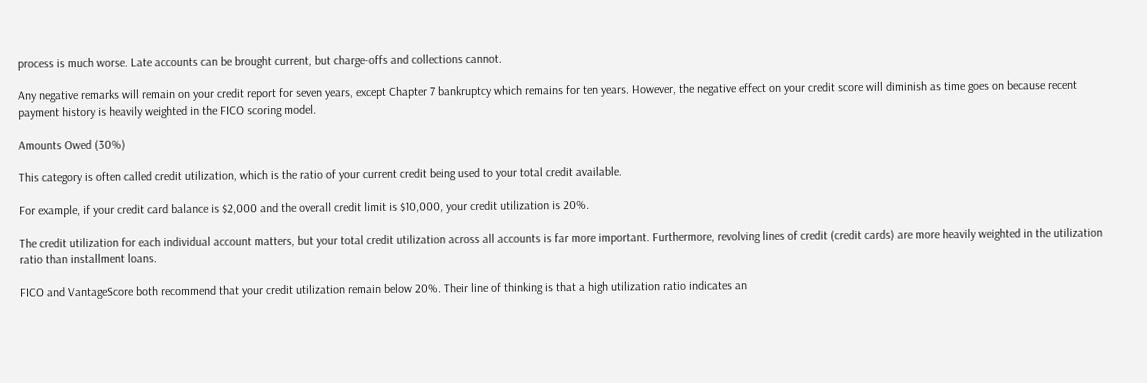process is much worse. Late accounts can be brought current, but charge-offs and collections cannot.

Any negative remarks will remain on your credit report for seven years, except Chapter 7 bankruptcy which remains for ten years. However, the negative effect on your credit score will diminish as time goes on because recent payment history is heavily weighted in the FICO scoring model.

Amounts Owed (30%)

This category is often called credit utilization, which is the ratio of your current credit being used to your total credit available.

For example, if your credit card balance is $2,000 and the overall credit limit is $10,000, your credit utilization is 20%.

The credit utilization for each individual account matters, but your total credit utilization across all accounts is far more important. Furthermore, revolving lines of credit (credit cards) are more heavily weighted in the utilization ratio than installment loans.

FICO and VantageScore both recommend that your credit utilization remain below 20%. Their line of thinking is that a high utilization ratio indicates an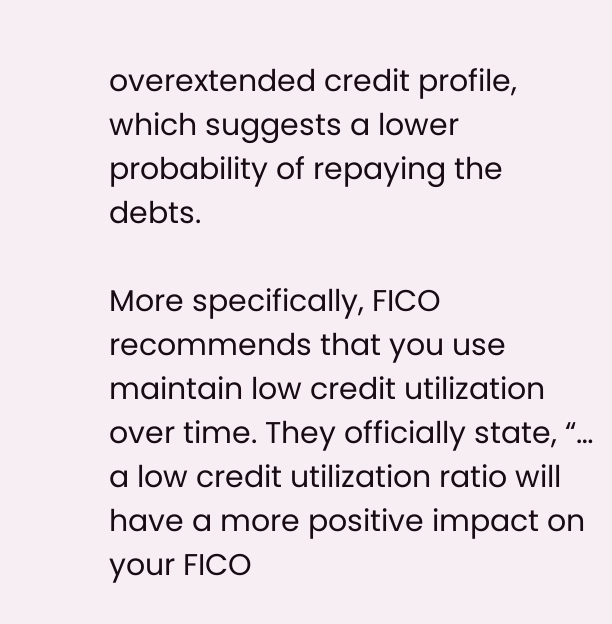overextended credit profile, which suggests a lower probability of repaying the debts.

More specifically, FICO recommends that you use maintain low credit utilization over time. They officially state, “… a low credit utilization ratio will have a more positive impact on your FICO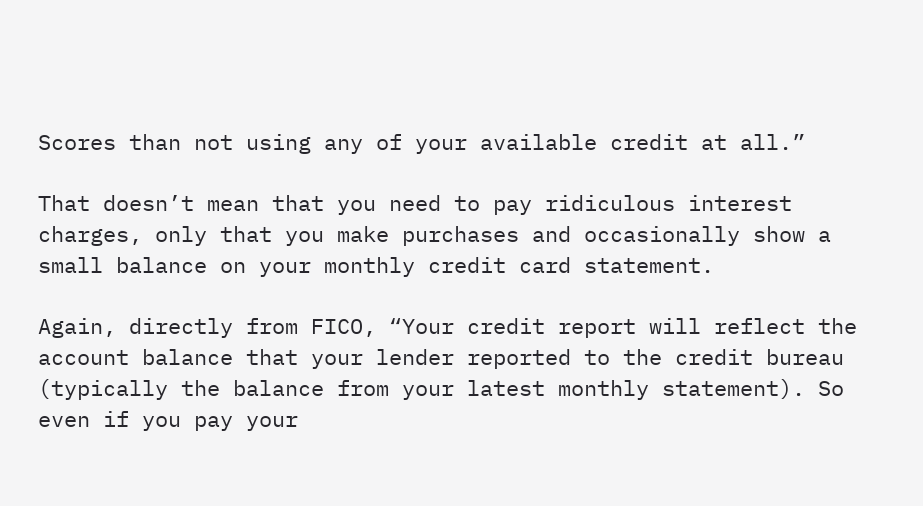Scores than not using any of your available credit at all.”

That doesn’t mean that you need to pay ridiculous interest charges, only that you make purchases and occasionally show a small balance on your monthly credit card statement.

Again, directly from FICO, “Your credit report will reflect the account balance that your lender reported to the credit bureau (typically the balance from your latest monthly statement). So even if you pay your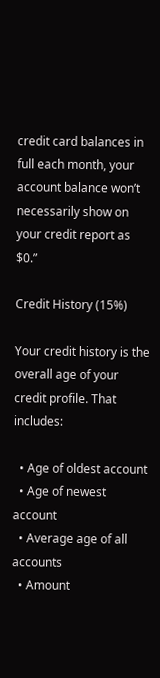credit card balances in full each month, your account balance won’t necessarily show on your credit report as $0.”

Credit History (15%)

Your credit history is the overall age of your credit profile. That includes:

  • Age of oldest account
  • Age of newest account
  • Average age of all accounts
  • Amount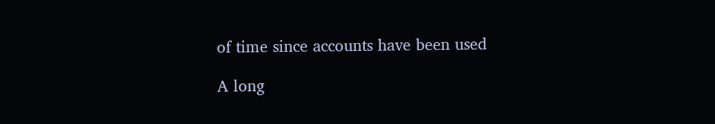of time since accounts have been used

A long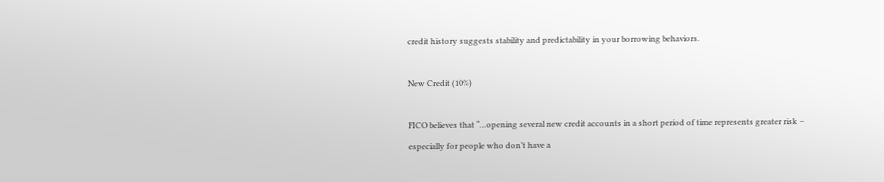credit history suggests stability and predictability in your borrowing behaviors.

New Credit (10%)

FICO believes that “…opening several new credit accounts in a short period of time represents greater risk – especially for people who don’t have a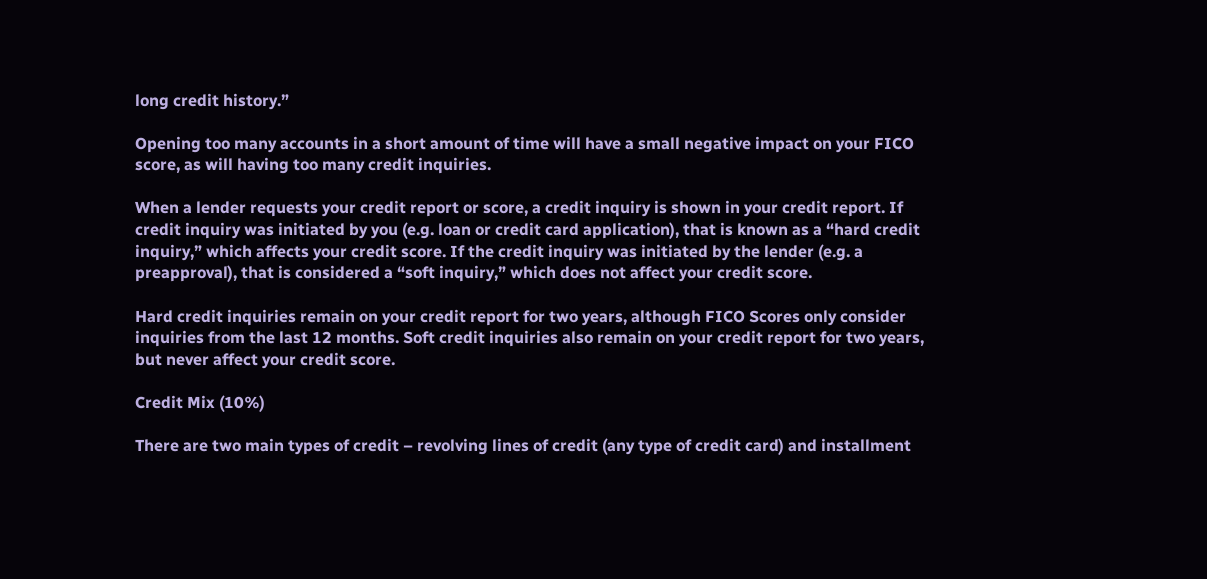long credit history.”

Opening too many accounts in a short amount of time will have a small negative impact on your FICO score, as will having too many credit inquiries.

When a lender requests your credit report or score, a credit inquiry is shown in your credit report. If credit inquiry was initiated by you (e.g. loan or credit card application), that is known as a “hard credit inquiry,” which affects your credit score. If the credit inquiry was initiated by the lender (e.g. a preapproval), that is considered a “soft inquiry,” which does not affect your credit score.

Hard credit inquiries remain on your credit report for two years, although FICO Scores only consider inquiries from the last 12 months. Soft credit inquiries also remain on your credit report for two years, but never affect your credit score.

Credit Mix (10%)

There are two main types of credit – revolving lines of credit (any type of credit card) and installment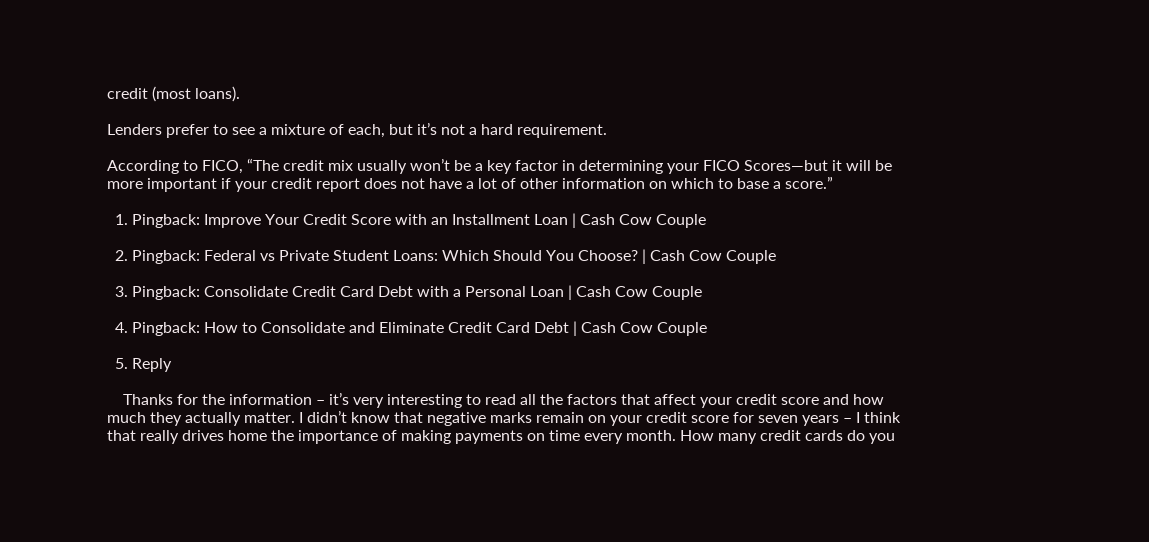credit (most loans).

Lenders prefer to see a mixture of each, but it’s not a hard requirement.

According to FICO, “The credit mix usually won’t be a key factor in determining your FICO Scores—but it will be more important if your credit report does not have a lot of other information on which to base a score.”

  1. Pingback: Improve Your Credit Score with an Installment Loan | Cash Cow Couple

  2. Pingback: Federal vs Private Student Loans: Which Should You Choose? | Cash Cow Couple

  3. Pingback: Consolidate Credit Card Debt with a Personal Loan | Cash Cow Couple

  4. Pingback: How to Consolidate and Eliminate Credit Card Debt | Cash Cow Couple

  5. Reply

    Thanks for the information – it’s very interesting to read all the factors that affect your credit score and how much they actually matter. I didn’t know that negative marks remain on your credit score for seven years – I think that really drives home the importance of making payments on time every month. How many credit cards do you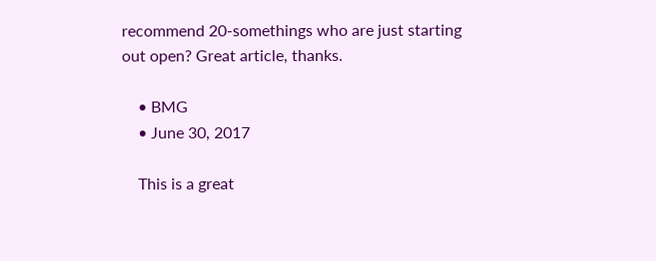recommend 20-somethings who are just starting out open? Great article, thanks.

    • BMG
    • June 30, 2017

    This is a great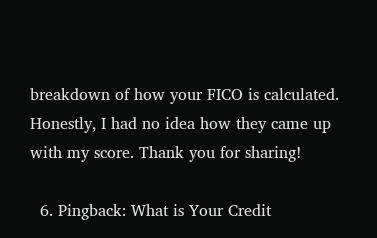breakdown of how your FICO is calculated. Honestly, I had no idea how they came up with my score. Thank you for sharing!

  6. Pingback: What is Your Credit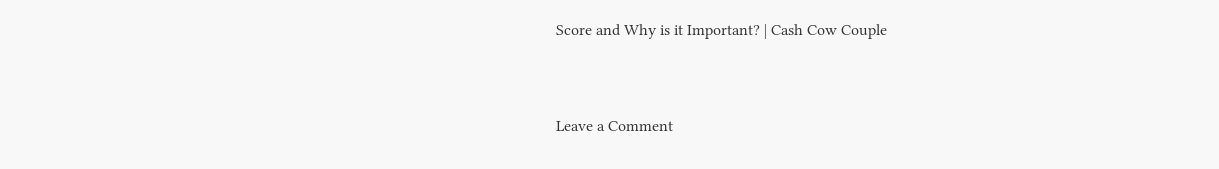Score and Why is it Important? | Cash Cow Couple


Leave a Comment